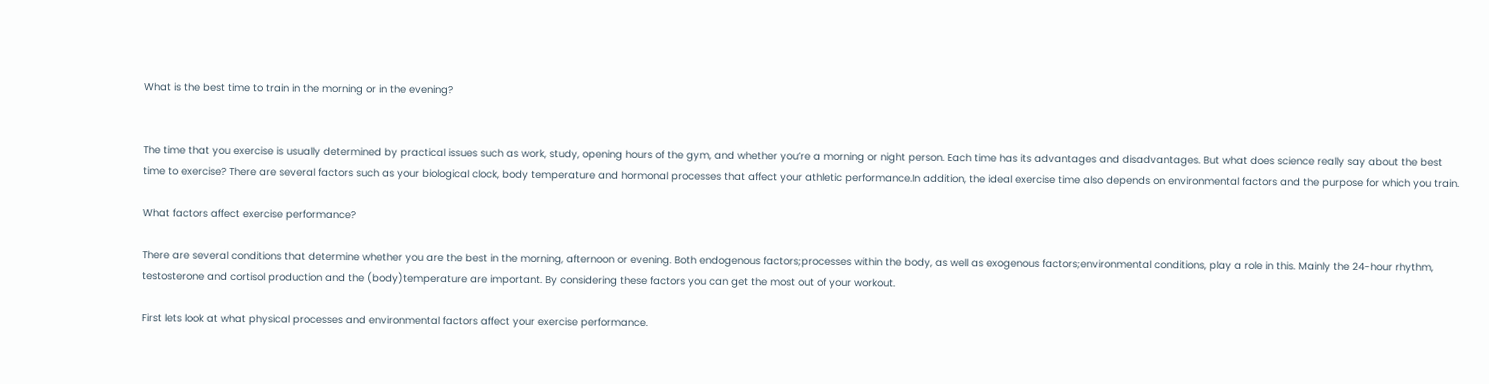What is the best time to train in the morning or in the evening?


The time that you exercise is usually determined by practical issues such as work, study, opening hours of the gym, and whether you’re a morning or night person. Each time has its advantages and disadvantages. But what does science really say about the best time to exercise? There are several factors such as your biological clock, body temperature and hormonal processes that affect your athletic performance.In addition, the ideal exercise time also depends on environmental factors and the purpose for which you train.

What factors affect exercise performance?

There are several conditions that determine whether you are the best in the morning, afternoon or evening. Both endogenous factors;processes within the body, as well as exogenous factors;environmental conditions, play a role in this. Mainly the 24-hour rhythm, testosterone and cortisol production and the (body)temperature are important. By considering these factors you can get the most out of your workout.

First lets look at what physical processes and environmental factors affect your exercise performance.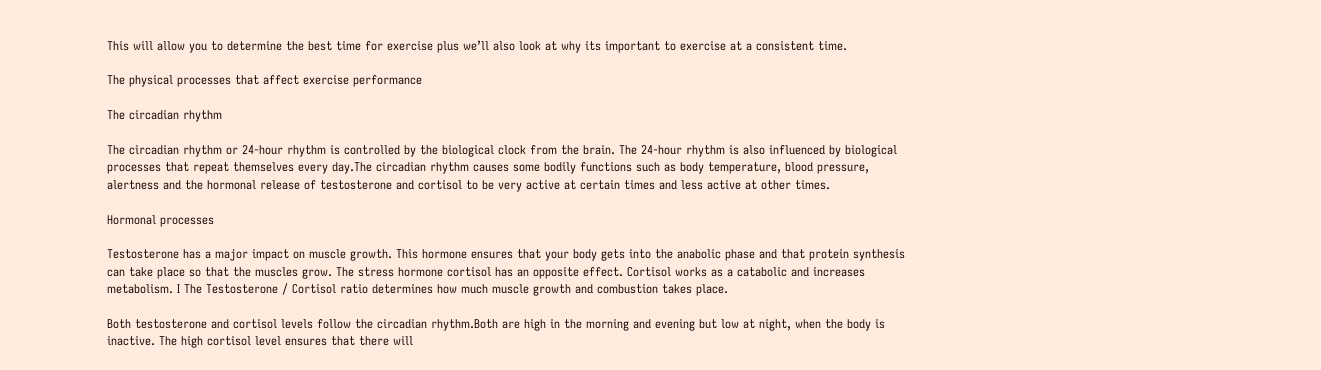This will allow you to determine the best time for exercise plus we’ll also look at why its important to exercise at a consistent time.

The physical processes that affect exercise performance

The circadian rhythm

The circadian rhythm or 24-hour rhythm is controlled by the biological clock from the brain. The 24-hour rhythm is also influenced by biological processes that repeat themselves every day.The circadian rhythm causes some bodily functions such as body temperature, blood pressure, alertness and the hormonal release of testosterone and cortisol to be very active at certain times and less active at other times.

Hormonal processes

Testosterone has a major impact on muscle growth. This hormone ensures that your body gets into the anabolic phase and that protein synthesis can take place so that the muscles grow. The stress hormone cortisol has an opposite effect. Cortisol works as a catabolic and increases metabolism. I The Testosterone / Cortisol ratio determines how much muscle growth and combustion takes place.

Both testosterone and cortisol levels follow the circadian rhythm.Both are high in the morning and evening but low at night, when the body is inactive. The high cortisol level ensures that there will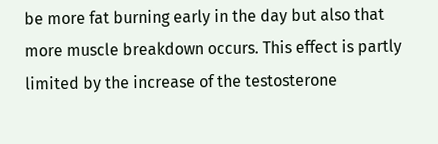be more fat burning early in the day but also that more muscle breakdown occurs. This effect is partly limited by the increase of the testosterone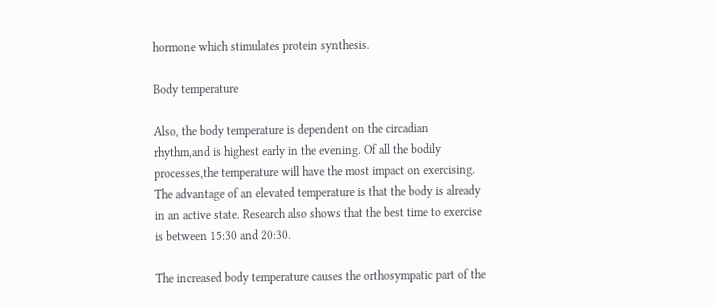hormone which stimulates protein synthesis.

Body temperature

Also, the body temperature is dependent on the circadian rhythm,and is highest early in the evening. Of all the bodily processes,the temperature will have the most impact on exercising. The advantage of an elevated temperature is that the body is already in an active state. Research also shows that the best time to exercise is between 15:30 and 20:30.

The increased body temperature causes the orthosympatic part of the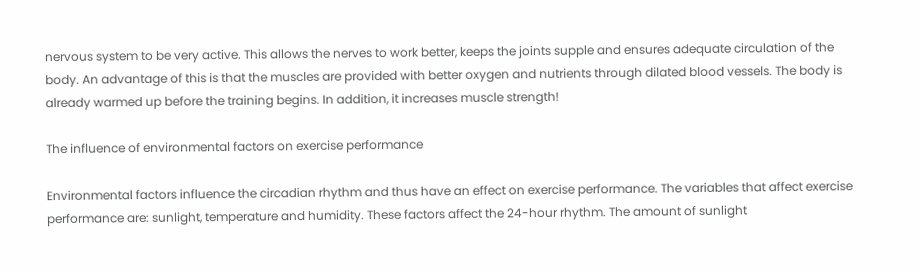nervous system to be very active. This allows the nerves to work better, keeps the joints supple and ensures adequate circulation of the body. An advantage of this is that the muscles are provided with better oxygen and nutrients through dilated blood vessels. The body is already warmed up before the training begins. In addition, it increases muscle strength!

The influence of environmental factors on exercise performance

Environmental factors influence the circadian rhythm and thus have an effect on exercise performance. The variables that affect exercise performance are: sunlight, temperature and humidity. These factors affect the 24-hour rhythm. The amount of sunlight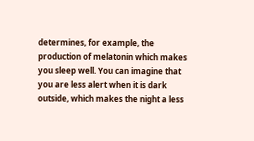determines, for example, the production of melatonin which makes you sleep well. You can imagine that you are less alert when it is dark outside, which makes the night a less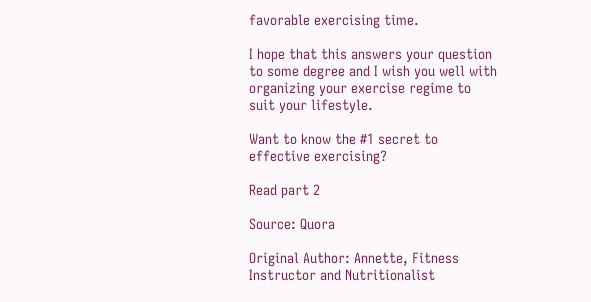favorable exercising time.

I hope that this answers your question to some degree and I wish you well with organizing your exercise regime to suit your lifestyle.

Want to know the #1 secret to effective exercising?

Read part 2

Source: Quora

Original Author: Annette, Fitness Instructor and Nutritionalist